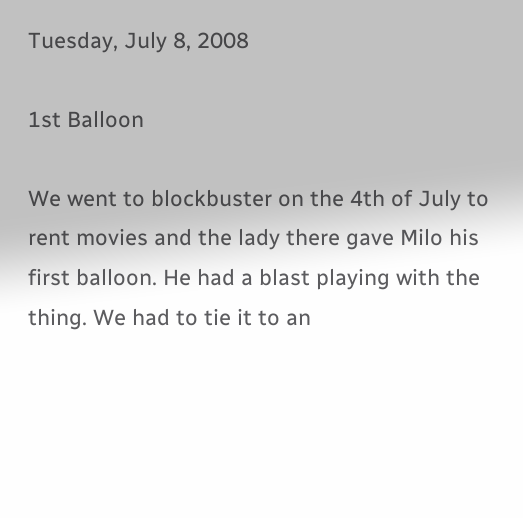Tuesday, July 8, 2008

1st Balloon

We went to blockbuster on the 4th of July to rent movies and the lady there gave Milo his first balloon. He had a blast playing with the thing. We had to tie it to an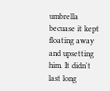umbrella becuase it kept floating away and upsetting him. It didn't last long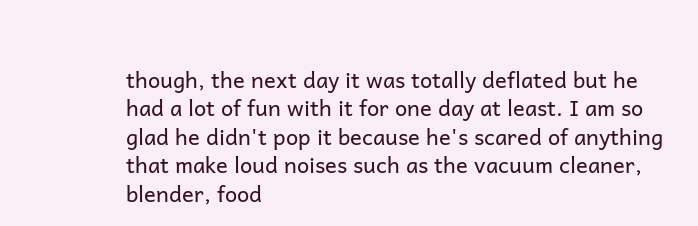though, the next day it was totally deflated but he had a lot of fun with it for one day at least. I am so glad he didn't pop it because he's scared of anything that make loud noises such as the vacuum cleaner, blender, food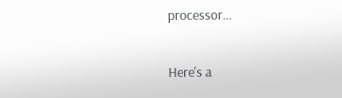processor...

Here's a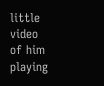little video of him playing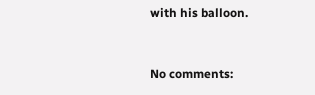with his balloon.


No comments: